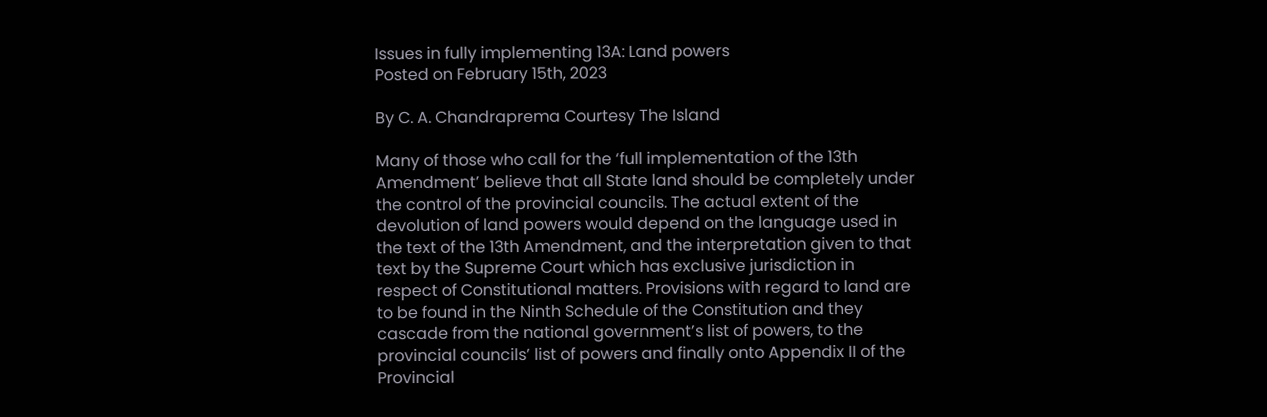Issues in fully implementing 13A: Land powers
Posted on February 15th, 2023

By C. A. Chandraprema Courtesy The Island

Many of those who call for the ‘full implementation of the 13th Amendment’ believe that all State land should be completely under the control of the provincial councils. The actual extent of the devolution of land powers would depend on the language used in the text of the 13th Amendment, and the interpretation given to that text by the Supreme Court which has exclusive jurisdiction in respect of Constitutional matters. Provisions with regard to land are to be found in the Ninth Schedule of the Constitution and they cascade from the national government’s list of powers, to the provincial councils’ list of powers and finally onto Appendix II of the Provincial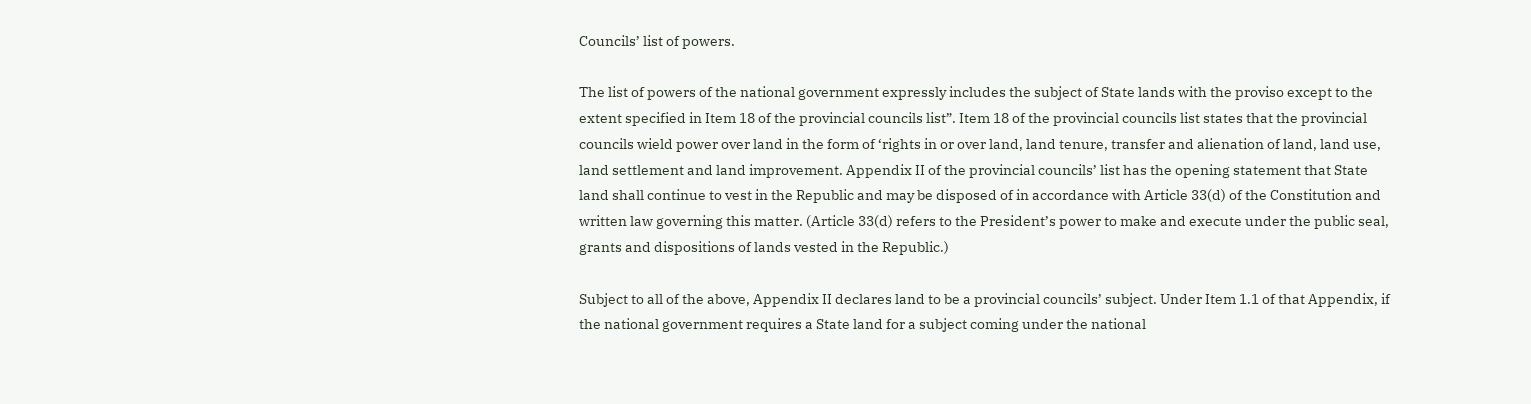Councils’ list of powers.

The list of powers of the national government expressly includes the subject of State lands with the proviso except to the extent specified in Item 18 of the provincial councils list”. Item 18 of the provincial councils list states that the provincial councils wield power over land in the form of ‘rights in or over land, land tenure, transfer and alienation of land, land use, land settlement and land improvement. Appendix II of the provincial councils’ list has the opening statement that State land shall continue to vest in the Republic and may be disposed of in accordance with Article 33(d) of the Constitution and written law governing this matter. (Article 33(d) refers to the President’s power to make and execute under the public seal, grants and dispositions of lands vested in the Republic.)

Subject to all of the above, Appendix II declares land to be a provincial councils’ subject. Under Item 1.1 of that Appendix, if the national government requires a State land for a subject coming under the national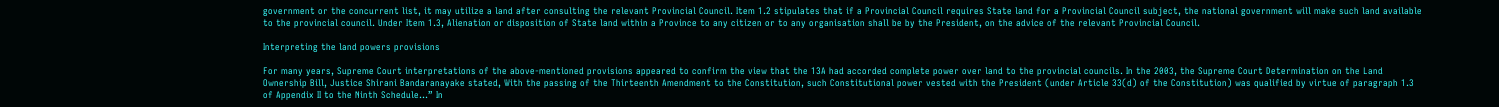government or the concurrent list, it may utilize a land after consulting the relevant Provincial Council. Item 1.2 stipulates that if a Provincial Council requires State land for a Provincial Council subject, the national government will make such land available to the provincial council. Under Item 1.3, Alienation or disposition of State land within a Province to any citizen or to any organisation shall be by the President, on the advice of the relevant Provincial Council.

Interpreting the land powers provisions

For many years, Supreme Court interpretations of the above-mentioned provisions appeared to confirm the view that the 13A had accorded complete power over land to the provincial councils. In the 2003, the Supreme Court Determination on the Land Ownership Bill, Justice Shirani Bandaranayake stated, With the passing of the Thirteenth Amendment to the Constitution, such Constitutional power vested with the President (under Article 33(d) of the Constitution) was qualified by virtue of paragraph 1.3 of Appendix II to the Ninth Schedule…” In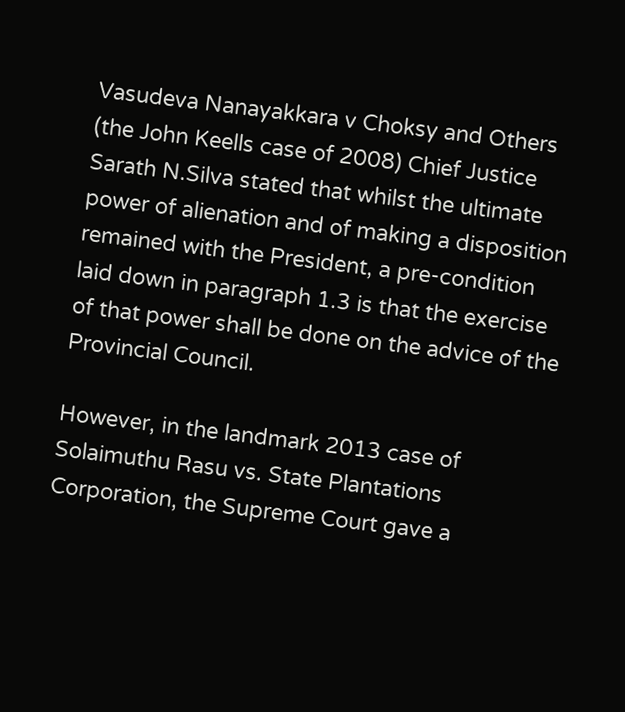Vasudeva Nanayakkara v Choksy and Others (the John Keells case of 2008) Chief Justice Sarath N.Silva stated that whilst the ultimate power of alienation and of making a disposition remained with the President, a pre-condition laid down in paragraph 1.3 is that the exercise of that power shall be done on the advice of the Provincial Council.

However, in the landmark 2013 case of Solaimuthu Rasu vs. State Plantations Corporation, the Supreme Court gave a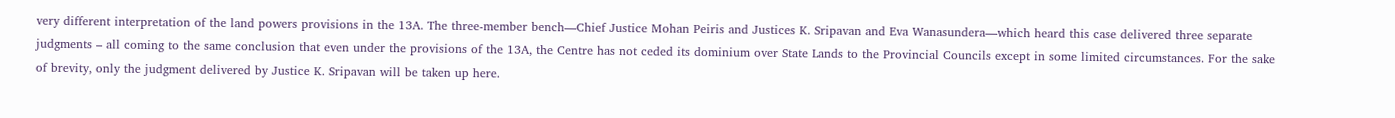very different interpretation of the land powers provisions in the 13A. The three-member bench—Chief Justice Mohan Peiris and Justices K. Sripavan and Eva Wanasundera—which heard this case delivered three separate judgments – all coming to the same conclusion that even under the provisions of the 13A, the Centre has not ceded its dominium over State Lands to the Provincial Councils except in some limited circumstances. For the sake of brevity, only the judgment delivered by Justice K. Sripavan will be taken up here.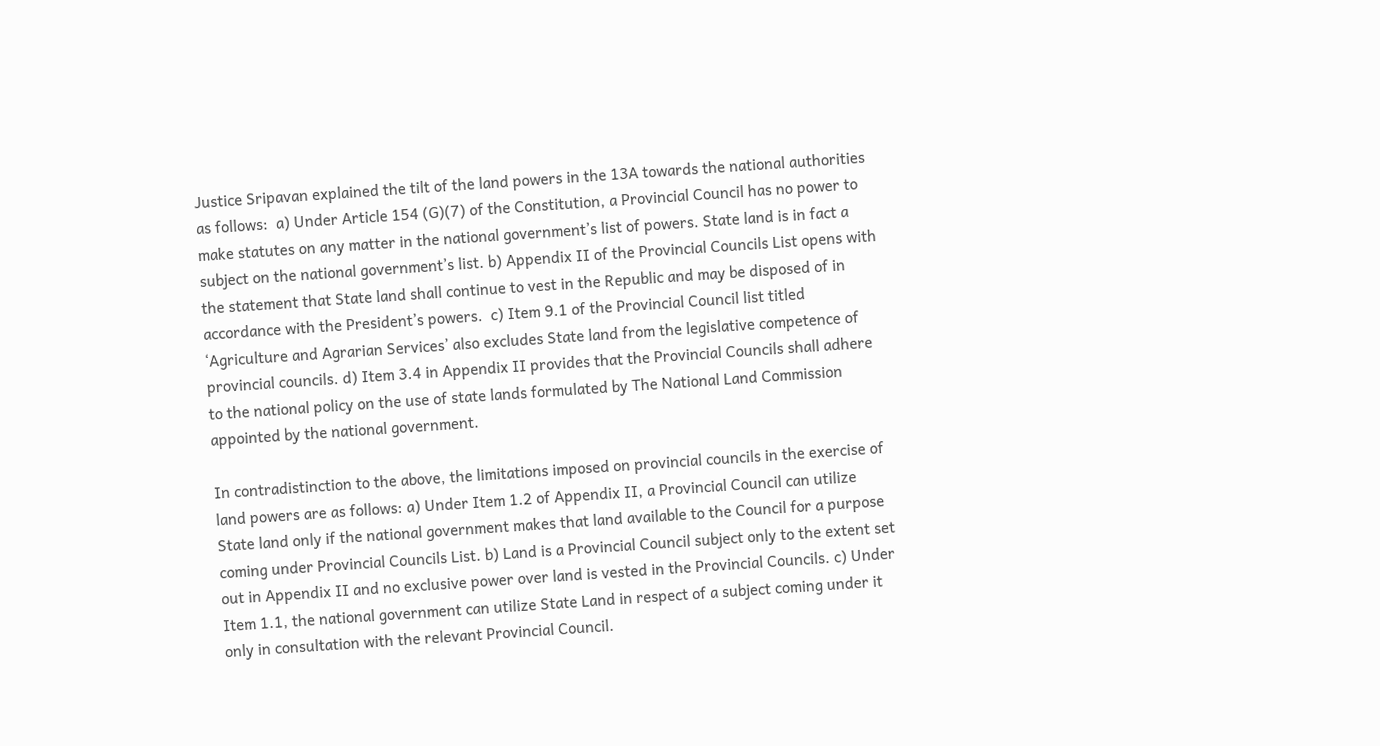Justice Sripavan explained the tilt of the land powers in the 13A towards the national authorities as follows:  a) Under Article 154 (G)(7) of the Constitution, a Provincial Council has no power to make statutes on any matter in the national government’s list of powers. State land is in fact a subject on the national government’s list. b) Appendix II of the Provincial Councils List opens with the statement that State land shall continue to vest in the Republic and may be disposed of in accordance with the President’s powers.  c) Item 9.1 of the Provincial Council list titled ‘Agriculture and Agrarian Services’ also excludes State land from the legislative competence of provincial councils. d) Item 3.4 in Appendix II provides that the Provincial Councils shall adhere to the national policy on the use of state lands formulated by The National Land Commission appointed by the national government.

In contradistinction to the above, the limitations imposed on provincial councils in the exercise of land powers are as follows: a) Under Item 1.2 of Appendix II, a Provincial Council can utilize State land only if the national government makes that land available to the Council for a purpose coming under Provincial Councils List. b) Land is a Provincial Council subject only to the extent set out in Appendix II and no exclusive power over land is vested in the Provincial Councils. c) Under Item 1.1, the national government can utilize State Land in respect of a subject coming under it only in consultation with the relevant Provincial Council.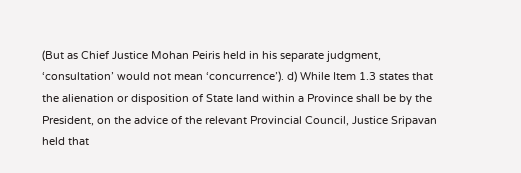(But as Chief Justice Mohan Peiris held in his separate judgment, ‘consultation’ would not mean ‘concurrence’). d) While Item 1.3 states that the alienation or disposition of State land within a Province shall be by the President, on the advice of the relevant Provincial Council, Justice Sripavan held that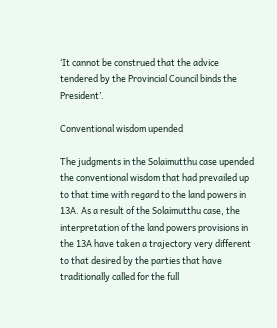‘It cannot be construed that the advice tendered by the Provincial Council binds the President’.

Conventional wisdom upended

The judgments in the Solaimutthu case upended the conventional wisdom that had prevailed up to that time with regard to the land powers in 13A. As a result of the Solaimutthu case, the interpretation of the land powers provisions in the 13A have taken a trajectory very different to that desired by the parties that have traditionally called for the full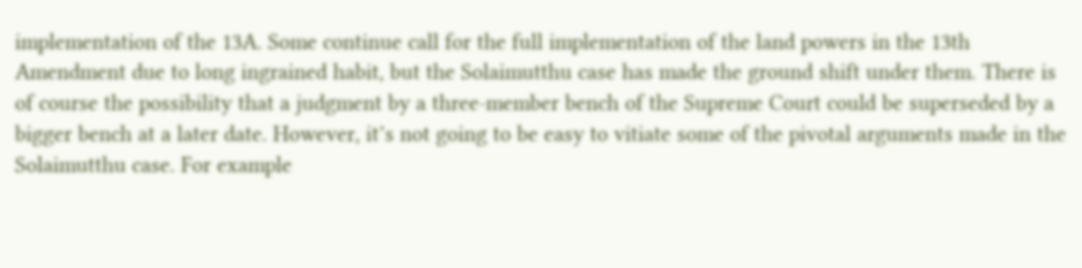implementation of the 13A. Some continue call for the full implementation of the land powers in the 13th Amendment due to long ingrained habit, but the Solaimutthu case has made the ground shift under them. There is of course the possibility that a judgment by a three-member bench of the Supreme Court could be superseded by a bigger bench at a later date. However, it’s not going to be easy to vitiate some of the pivotal arguments made in the Solaimutthu case. For example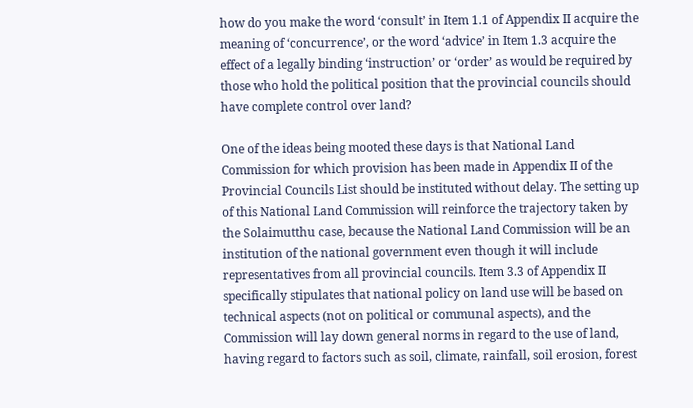how do you make the word ‘consult’ in Item 1.1 of Appendix II acquire the meaning of ‘concurrence’, or the word ‘advice’ in Item 1.3 acquire the effect of a legally binding ‘instruction’ or ‘order’ as would be required by those who hold the political position that the provincial councils should have complete control over land?

One of the ideas being mooted these days is that National Land Commission for which provision has been made in Appendix II of the Provincial Councils List should be instituted without delay. The setting up of this National Land Commission will reinforce the trajectory taken by the Solaimutthu case, because the National Land Commission will be an institution of the national government even though it will include representatives from all provincial councils. Item 3.3 of Appendix II specifically stipulates that national policy on land use will be based on technical aspects (not on political or communal aspects), and the Commission will lay down general norms in regard to the use of land, having regard to factors such as soil, climate, rainfall, soil erosion, forest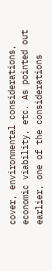cover, environmental considerations, economic viability, etc. As pointed out earlier, one of the considerations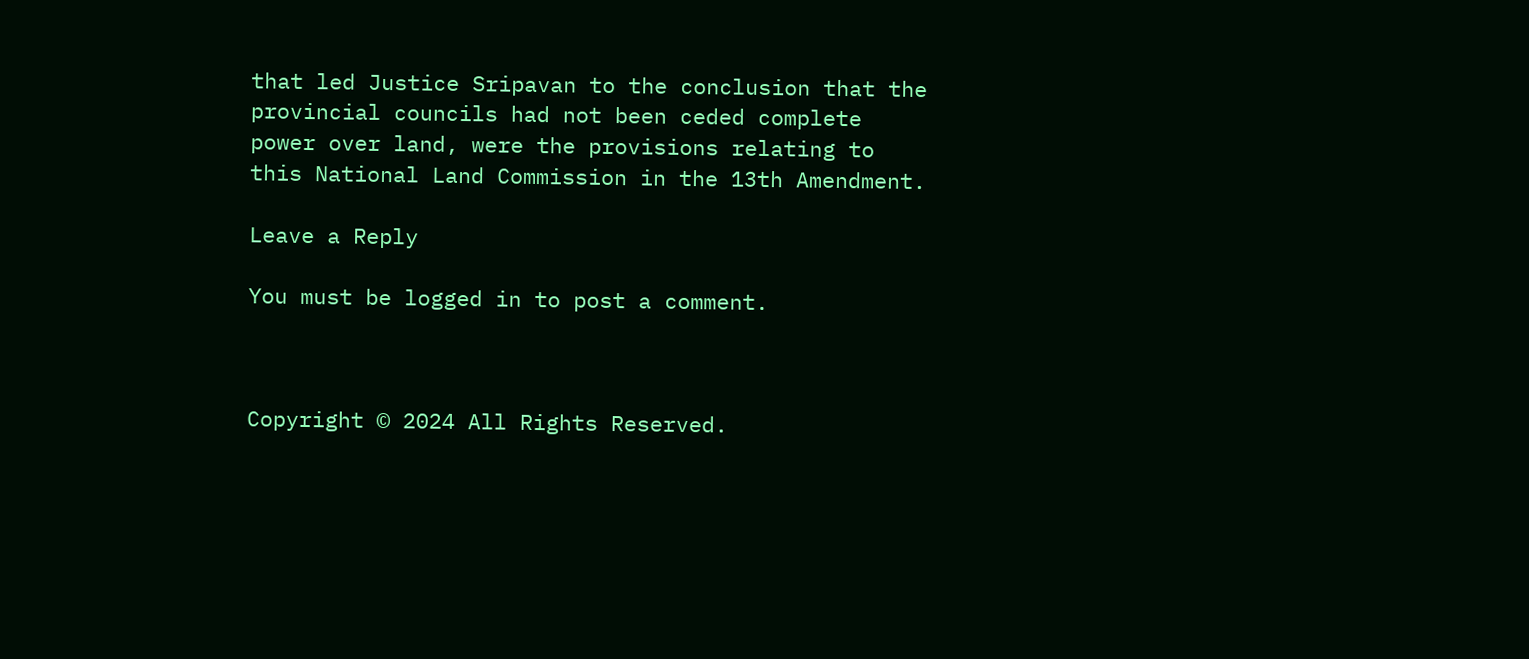that led Justice Sripavan to the conclusion that the provincial councils had not been ceded complete power over land, were the provisions relating to this National Land Commission in the 13th Amendment.

Leave a Reply

You must be logged in to post a comment.



Copyright © 2024 All Rights Reserved.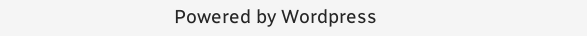Powered by Wordpress